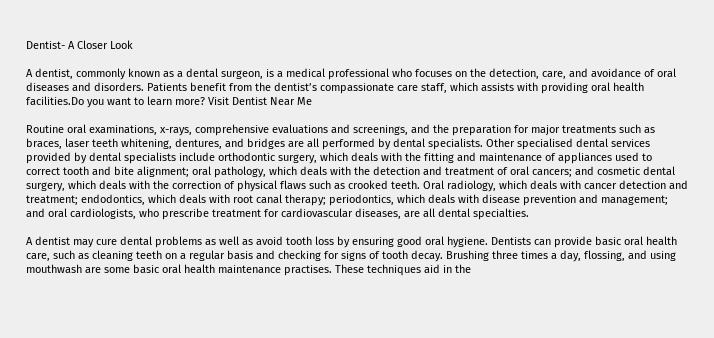Dentist- A Closer Look

A dentist, commonly known as a dental surgeon, is a medical professional who focuses on the detection, care, and avoidance of oral diseases and disorders. Patients benefit from the dentist’s compassionate care staff, which assists with providing oral health facilities.Do you want to learn more? Visit Dentist Near Me

Routine oral examinations, x-rays, comprehensive evaluations and screenings, and the preparation for major treatments such as braces, laser teeth whitening, dentures, and bridges are all performed by dental specialists. Other specialised dental services provided by dental specialists include orthodontic surgery, which deals with the fitting and maintenance of appliances used to correct tooth and bite alignment; oral pathology, which deals with the detection and treatment of oral cancers; and cosmetic dental surgery, which deals with the correction of physical flaws such as crooked teeth. Oral radiology, which deals with cancer detection and treatment; endodontics, which deals with root canal therapy; periodontics, which deals with disease prevention and management; and oral cardiologists, who prescribe treatment for cardiovascular diseases, are all dental specialties.

A dentist may cure dental problems as well as avoid tooth loss by ensuring good oral hygiene. Dentists can provide basic oral health care, such as cleaning teeth on a regular basis and checking for signs of tooth decay. Brushing three times a day, flossing, and using mouthwash are some basic oral health maintenance practises. These techniques aid in the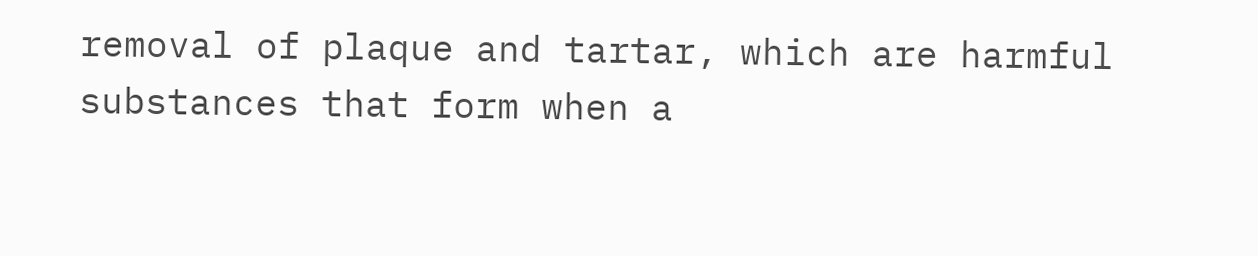removal of plaque and tartar, which are harmful substances that form when a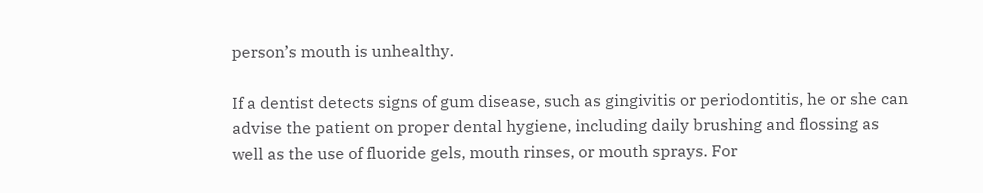person’s mouth is unhealthy.

If a dentist detects signs of gum disease, such as gingivitis or periodontitis, he or she can advise the patient on proper dental hygiene, including daily brushing and flossing as well as the use of fluoride gels, mouth rinses, or mouth sprays. For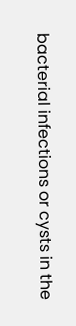bacterial infections or cysts in the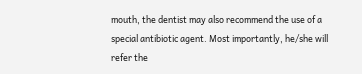mouth, the dentist may also recommend the use of a special antibiotic agent. Most importantly, he/she will refer the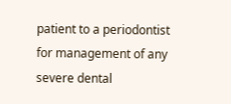patient to a periodontist for management of any severe dental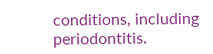conditions, including periodontitis.